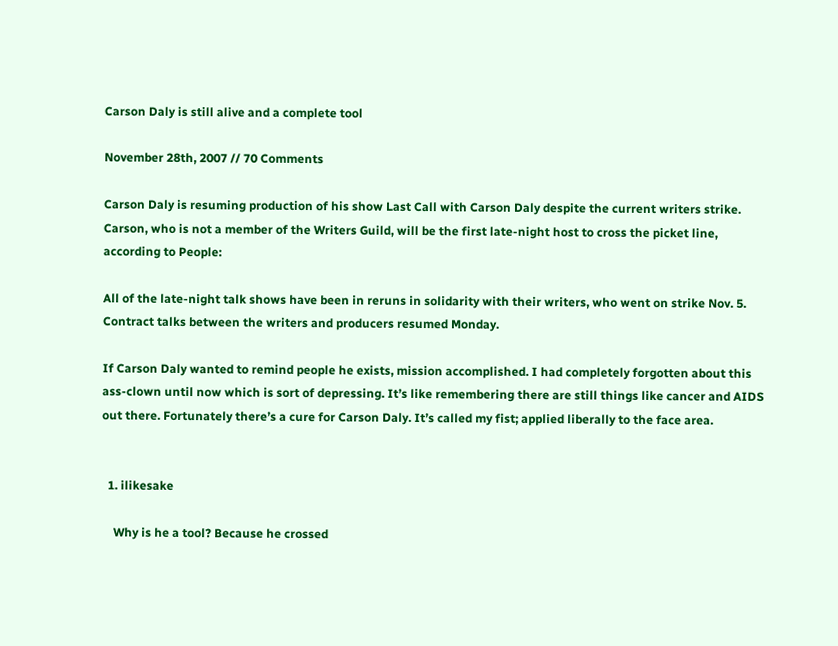Carson Daly is still alive and a complete tool

November 28th, 2007 // 70 Comments

Carson Daly is resuming production of his show Last Call with Carson Daly despite the current writers strike. Carson, who is not a member of the Writers Guild, will be the first late-night host to cross the picket line, according to People:

All of the late-night talk shows have been in reruns in solidarity with their writers, who went on strike Nov. 5. Contract talks between the writers and producers resumed Monday.

If Carson Daly wanted to remind people he exists, mission accomplished. I had completely forgotten about this ass-clown until now which is sort of depressing. It’s like remembering there are still things like cancer and AIDS out there. Fortunately there’s a cure for Carson Daly. It’s called my fist; applied liberally to the face area.


  1. ilikesake

    Why is he a tool? Because he crossed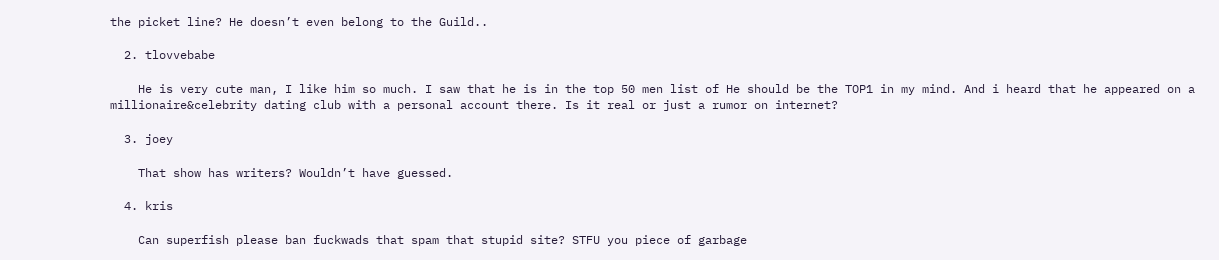the picket line? He doesn’t even belong to the Guild..

  2. tlovvebabe

    He is very cute man, I like him so much. I saw that he is in the top 50 men list of He should be the TOP1 in my mind. And i heard that he appeared on a millionaire&celebrity dating club with a personal account there. Is it real or just a rumor on internet?

  3. joey

    That show has writers? Wouldn’t have guessed.

  4. kris

    Can superfish please ban fuckwads that spam that stupid site? STFU you piece of garbage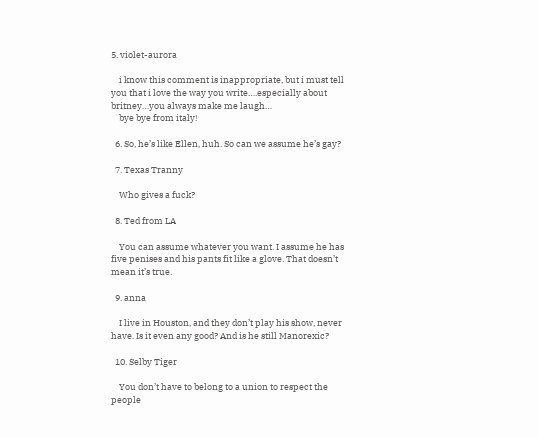5. violet-aurora

    i know this comment is inappropriate, but i must tell you that i love the way you write….especially about britney…you always make me laugh…
    bye bye from italy!

  6. So, he’s like Ellen, huh. So can we assume he’s gay?

  7. Texas Tranny

    Who gives a fuck?

  8. Ted from LA

    You can assume whatever you want. I assume he has five penises and his pants fit like a glove. That doesn’t mean it’s true.

  9. anna

    I live in Houston, and they don’t play his show, never have. Is it even any good? And is he still Manorexic?

  10. Selby Tiger

    You don’t have to belong to a union to respect the people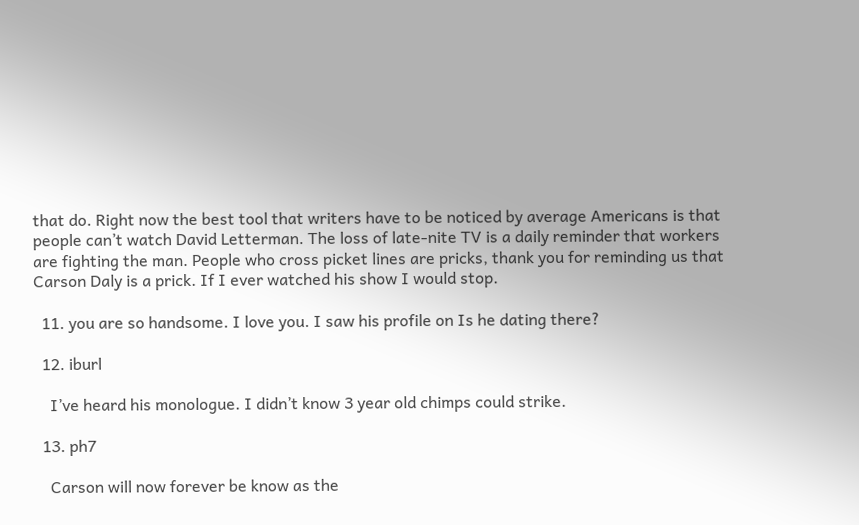that do. Right now the best tool that writers have to be noticed by average Americans is that people can’t watch David Letterman. The loss of late-nite TV is a daily reminder that workers are fighting the man. People who cross picket lines are pricks, thank you for reminding us that Carson Daly is a prick. If I ever watched his show I would stop.

  11. you are so handsome. I love you. I saw his profile on Is he dating there?

  12. iburl

    I’ve heard his monologue. I didn’t know 3 year old chimps could strike.

  13. ph7

    Carson will now forever be know as the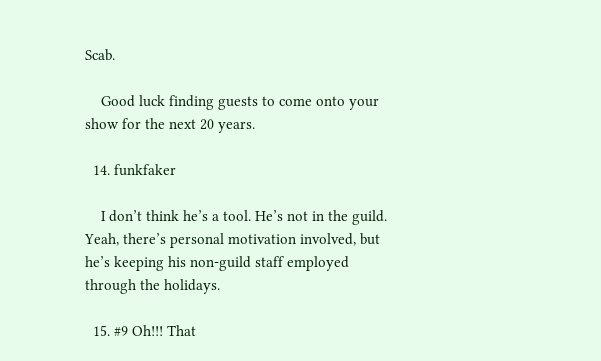Scab.

    Good luck finding guests to come onto your show for the next 20 years.

  14. funkfaker

    I don’t think he’s a tool. He’s not in the guild. Yeah, there’s personal motivation involved, but he’s keeping his non-guild staff employed through the holidays.

  15. #9 Oh!!! That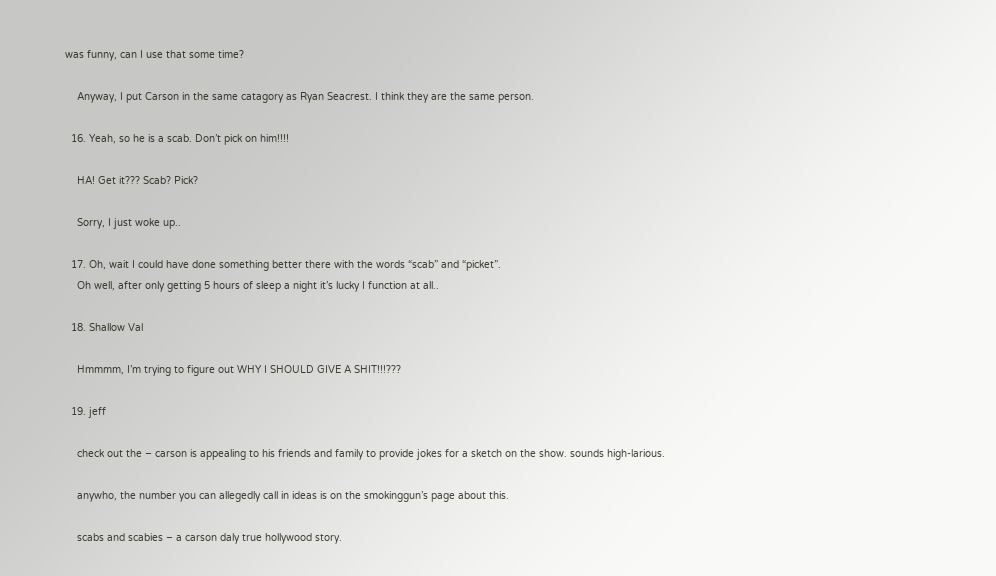was funny, can I use that some time?

    Anyway, I put Carson in the same catagory as Ryan Seacrest. I think they are the same person.

  16. Yeah, so he is a scab. Don’t pick on him!!!!

    HA! Get it??? Scab? Pick?

    Sorry, I just woke up..

  17. Oh, wait I could have done something better there with the words “scab” and “picket”.
    Oh well, after only getting 5 hours of sleep a night it’s lucky I function at all..

  18. Shallow Val

    Hmmmm, I’m trying to figure out WHY I SHOULD GIVE A SHIT!!!???

  19. jeff

    check out the – carson is appealing to his friends and family to provide jokes for a sketch on the show. sounds high-larious.

    anywho, the number you can allegedly call in ideas is on the smokinggun’s page about this.

    scabs and scabies – a carson daly true hollywood story.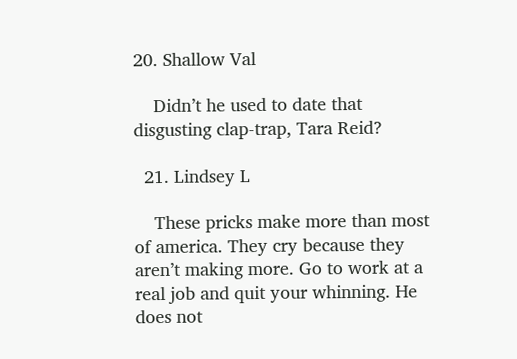20. Shallow Val

    Didn’t he used to date that disgusting clap-trap, Tara Reid?

  21. Lindsey L

    These pricks make more than most of america. They cry because they aren’t making more. Go to work at a real job and quit your whinning. He does not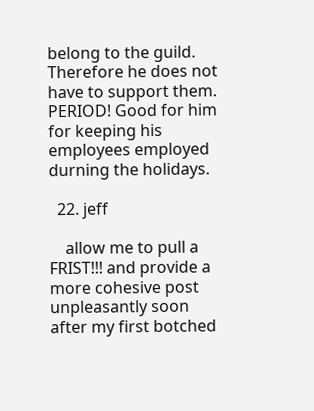belong to the guild. Therefore he does not have to support them. PERIOD! Good for him for keeping his employees employed durning the holidays.

  22. jeff

    allow me to pull a FRIST!!! and provide a more cohesive post unpleasantly soon after my first botched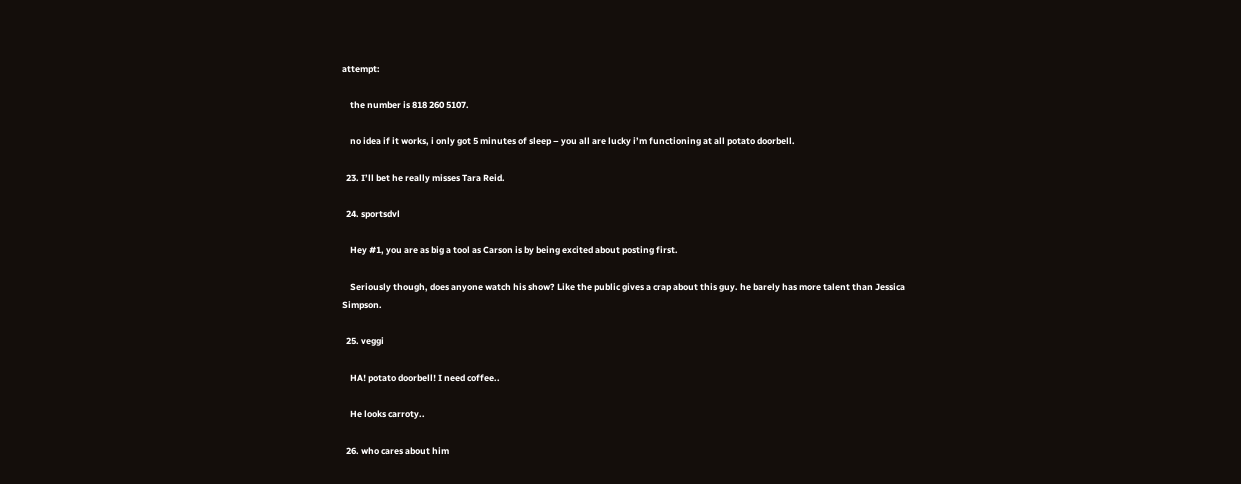attempt:

    the number is 818 260 5107.

    no idea if it works, i only got 5 minutes of sleep – you all are lucky i’m functioning at all potato doorbell.

  23. I’ll bet he really misses Tara Reid.

  24. sportsdvl

    Hey #1, you are as big a tool as Carson is by being excited about posting first.

    Seriously though, does anyone watch his show? Like the public gives a crap about this guy. he barely has more talent than Jessica Simpson.

  25. veggi

    HA! potato doorbell! I need coffee..

    He looks carroty..

  26. who cares about him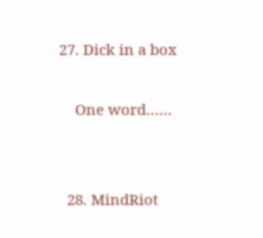27. Dick in a box

    One word……


  28. MindRiot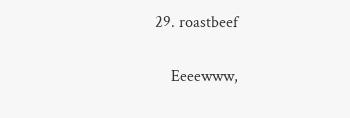29. roastbeef

    Eeeewww,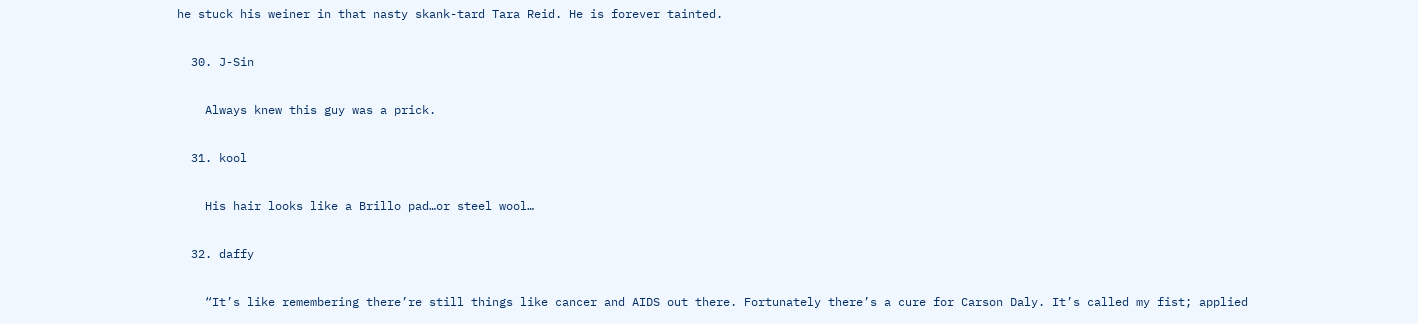he stuck his weiner in that nasty skank-tard Tara Reid. He is forever tainted.

  30. J-Sin

    Always knew this guy was a prick.

  31. kool

    His hair looks like a Brillo pad…or steel wool…

  32. daffy

    “It’s like remembering there’re still things like cancer and AIDS out there. Fortunately there’s a cure for Carson Daly. It’s called my fist; applied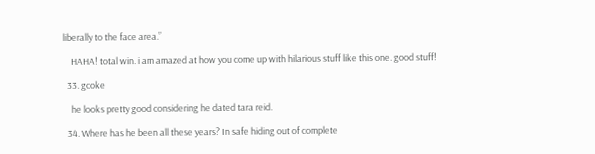liberally to the face area.”

    HAHA! total win. i am amazed at how you come up with hilarious stuff like this one. good stuff!

  33. gcoke

    he looks pretty good considering he dated tara reid.

  34. Where has he been all these years? In safe hiding out of complete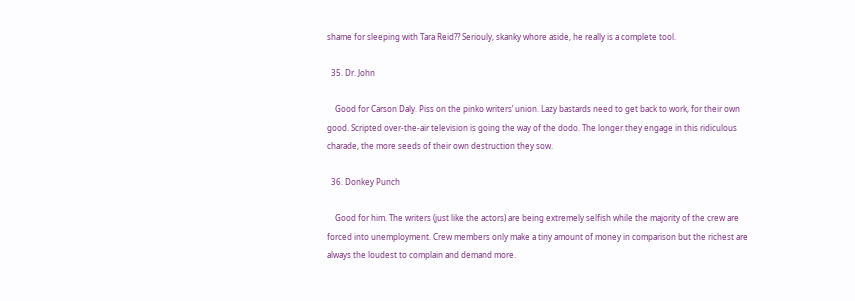shame for sleeping with Tara Reid?? Seriouly, skanky whore aside, he really is a complete tool.

  35. Dr. John

    Good for Carson Daly. Piss on the pinko writers’ union. Lazy bastards need to get back to work, for their own good. Scripted over-the-air television is going the way of the dodo. The longer they engage in this ridiculous charade, the more seeds of their own destruction they sow.

  36. Donkey Punch

    Good for him. The writers (just like the actors) are being extremely selfish while the majority of the crew are forced into unemployment. Crew members only make a tiny amount of money in comparison but the richest are always the loudest to complain and demand more.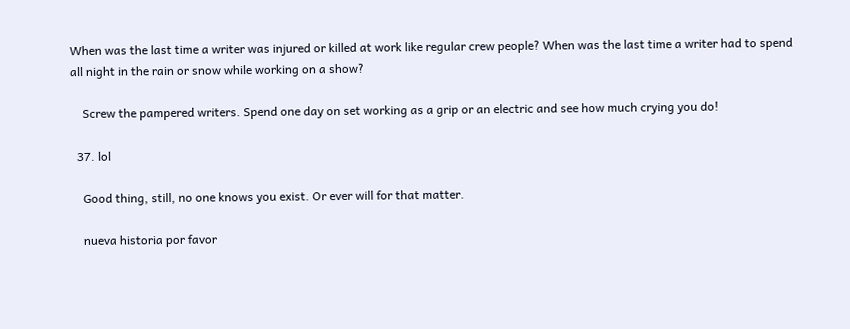When was the last time a writer was injured or killed at work like regular crew people? When was the last time a writer had to spend all night in the rain or snow while working on a show?

    Screw the pampered writers. Spend one day on set working as a grip or an electric and see how much crying you do!

  37. lol

    Good thing, still, no one knows you exist. Or ever will for that matter.

    nueva historia por favor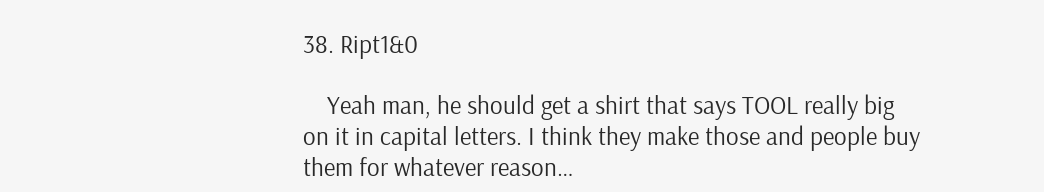38. Ript1&0

    Yeah man, he should get a shirt that says TOOL really big on it in capital letters. I think they make those and people buy them for whatever reason…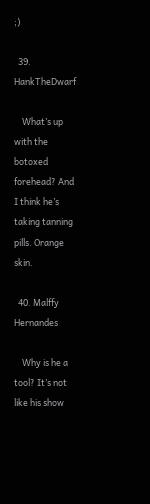;)

  39. HankTheDwarf

    What’s up with the botoxed forehead? And I think he’s taking tanning pills. Orange skin.

  40. Malffy Hernandes

    Why is he a tool? It’s not like his show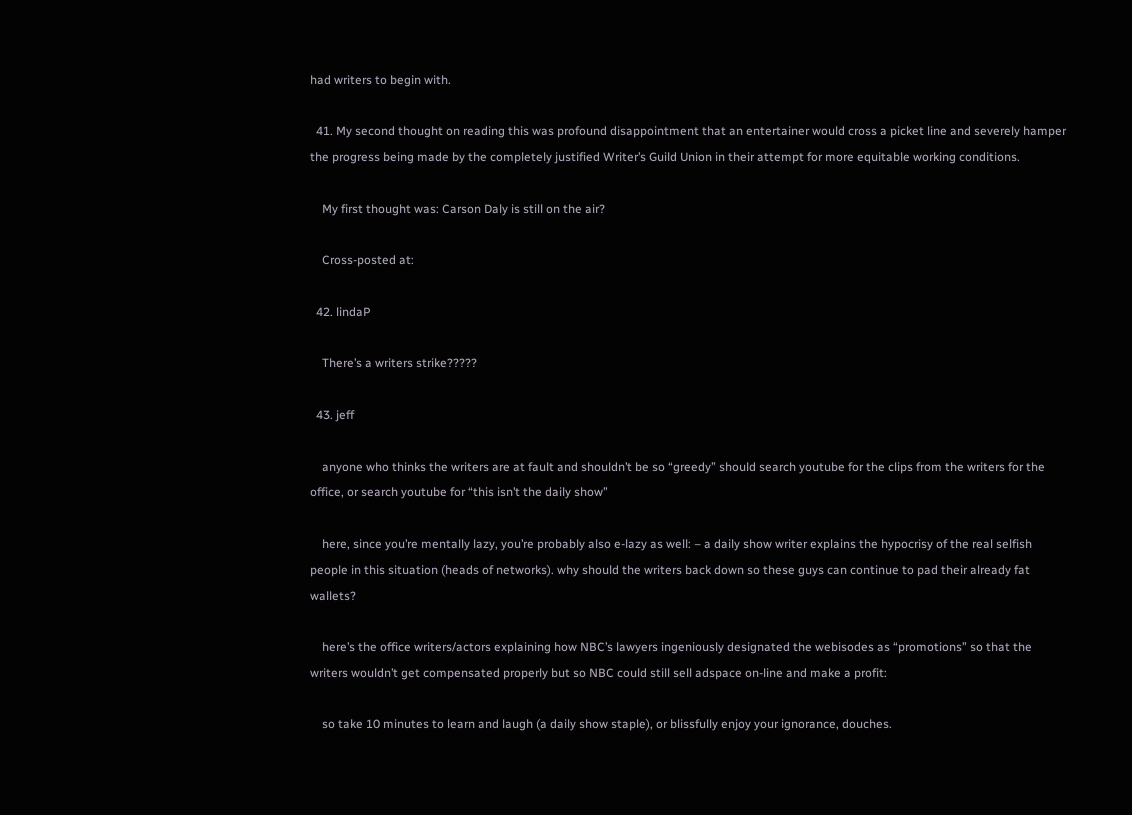had writers to begin with.

  41. My second thought on reading this was profound disappointment that an entertainer would cross a picket line and severely hamper the progress being made by the completely justified Writer’s Guild Union in their attempt for more equitable working conditions.

    My first thought was: Carson Daly is still on the air?

    Cross-posted at:

  42. lindaP

    There’s a writers strike?????

  43. jeff

    anyone who thinks the writers are at fault and shouldn’t be so “greedy” should search youtube for the clips from the writers for the office, or search youtube for “this isn’t the daily show”

    here, since you’re mentally lazy, you’re probably also e-lazy as well: – a daily show writer explains the hypocrisy of the real selfish people in this situation (heads of networks). why should the writers back down so these guys can continue to pad their already fat wallets?

    here’s the office writers/actors explaining how NBC’s lawyers ingeniously designated the webisodes as “promotions” so that the writers wouldn’t get compensated properly but so NBC could still sell adspace on-line and make a profit:

    so take 10 minutes to learn and laugh (a daily show staple), or blissfully enjoy your ignorance, douches.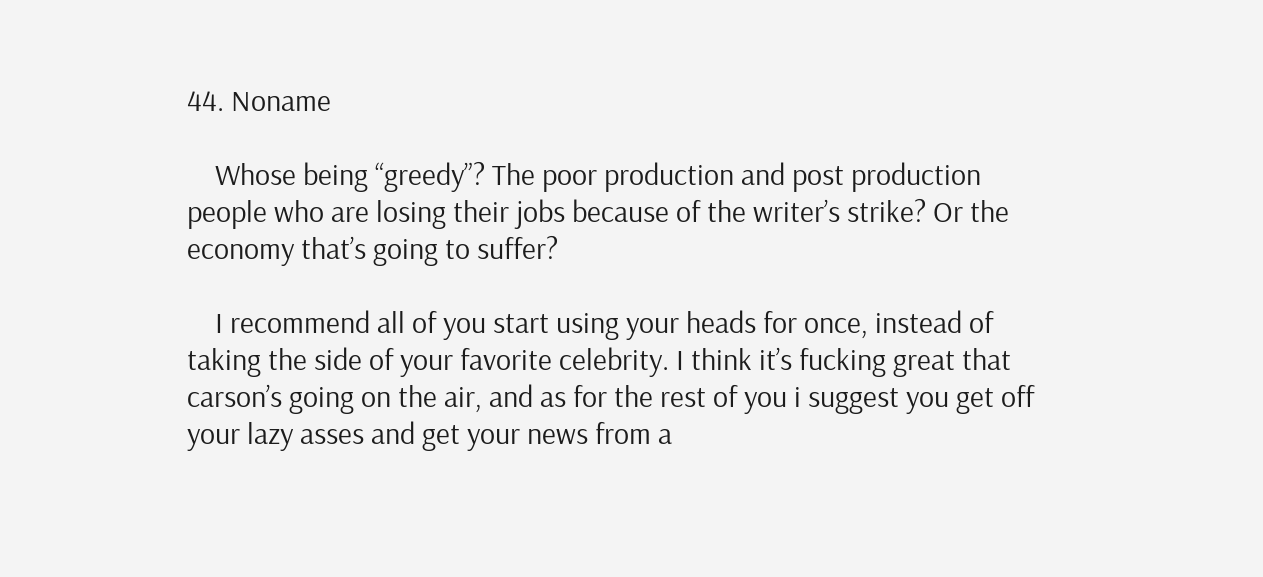44. Noname

    Whose being “greedy”? The poor production and post production people who are losing their jobs because of the writer’s strike? Or the economy that’s going to suffer?

    I recommend all of you start using your heads for once, instead of taking the side of your favorite celebrity. I think it’s fucking great that carson’s going on the air, and as for the rest of you i suggest you get off your lazy asses and get your news from a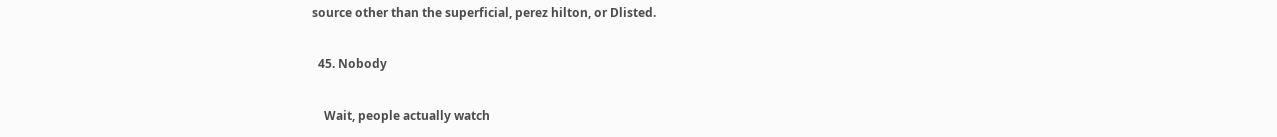source other than the superficial, perez hilton, or Dlisted.

  45. Nobody

    Wait, people actually watch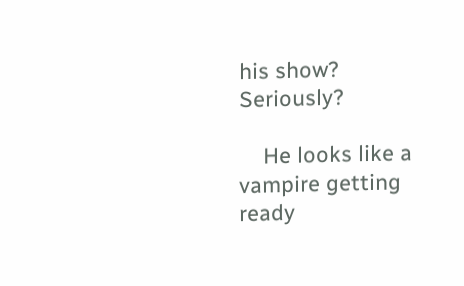his show? Seriously?

    He looks like a vampire getting ready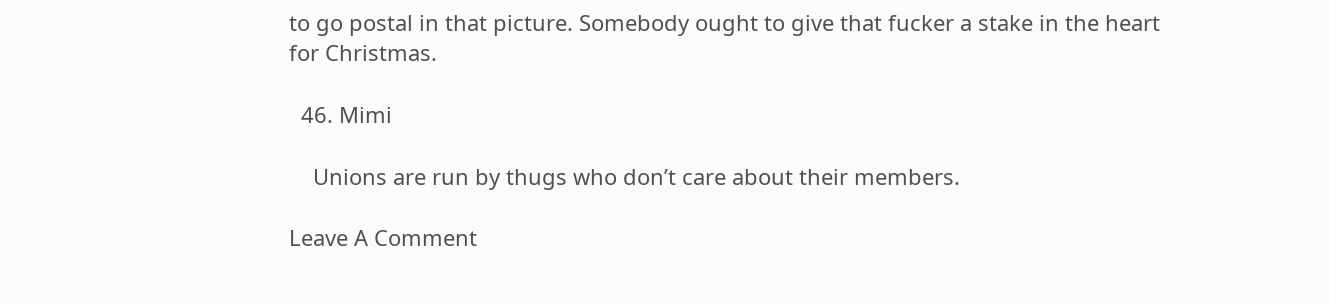to go postal in that picture. Somebody ought to give that fucker a stake in the heart for Christmas.

  46. Mimi

    Unions are run by thugs who don’t care about their members.

Leave A Comment